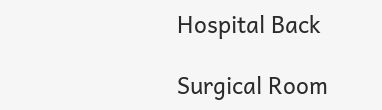Hospital Back

Surgical Room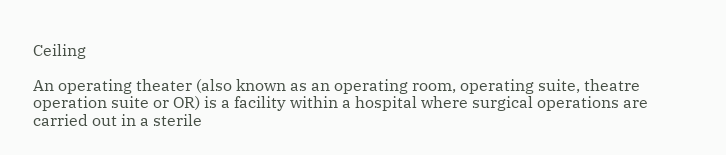Ceiling

An operating theater (also known as an operating room, operating suite, theatre operation suite or OR) is a facility within a hospital where surgical operations are carried out in a sterile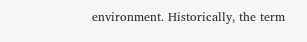environment. Historically, the term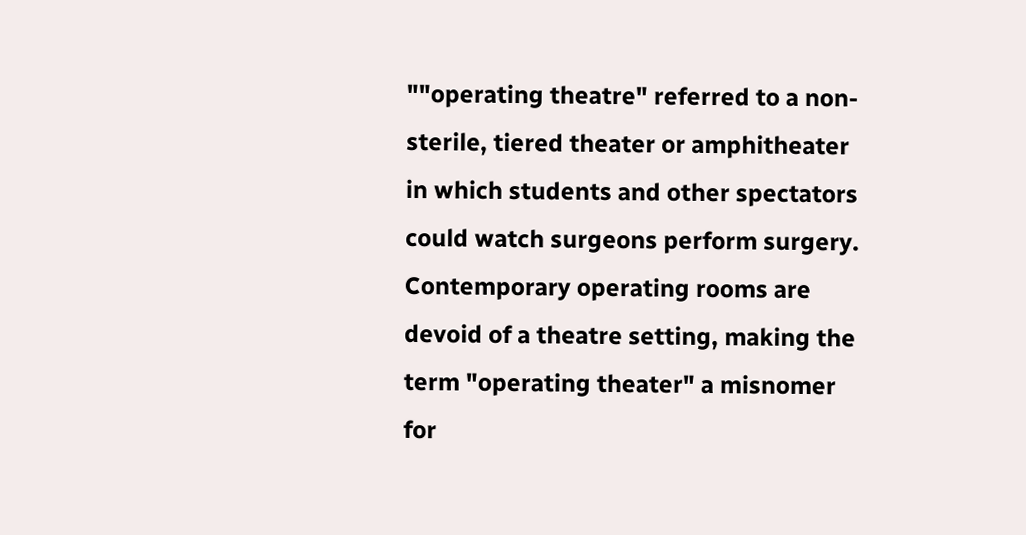""operating theatre" referred to a non-sterile, tiered theater or amphitheater in which students and other spectators could watch surgeons perform surgery. Contemporary operating rooms are devoid of a theatre setting, making the term "operating theater" a misnomer for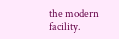the modern facility.